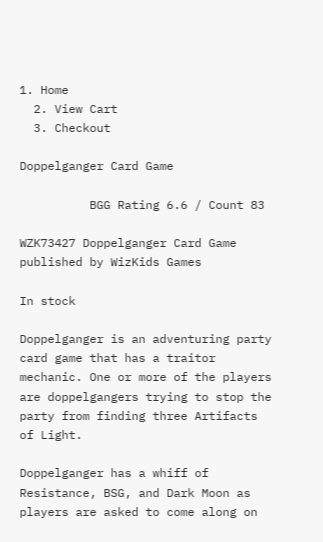1. Home
  2. View Cart
  3. Checkout

Doppelganger Card Game

          BGG Rating 6.6 / Count 83

WZK73427 Doppelganger Card Game published by WizKids Games

In stock

Doppelganger is an adventuring party card game that has a traitor mechanic. One or more of the players are doppelgangers trying to stop the party from finding three Artifacts of Light.

Doppelganger has a whiff of Resistance, BSG, and Dark Moon as players are asked to come along on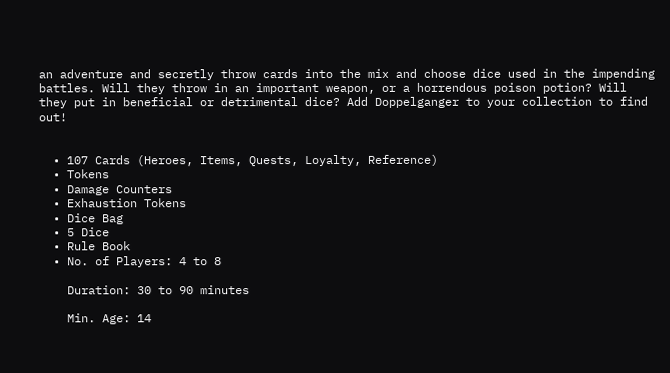an adventure and secretly throw cards into the mix and choose dice used in the impending battles. Will they throw in an important weapon, or a horrendous poison potion? Will they put in beneficial or detrimental dice? Add Doppelganger to your collection to find out!


  • 107 Cards (Heroes, Items, Quests, Loyalty, Reference)
  • Tokens
  • Damage Counters
  • Exhaustion Tokens
  • Dice Bag
  • 5 Dice
  • Rule Book
  • No. of Players: 4 to 8

    Duration: 30 to 90 minutes

    Min. Age: 14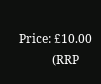Price: £10.00
           (RRP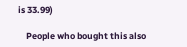is 33.99)

    People who bought this also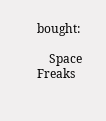bought:

    Space Freaks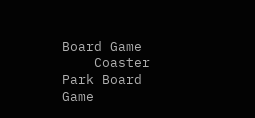Board Game
    Coaster Park Board Game